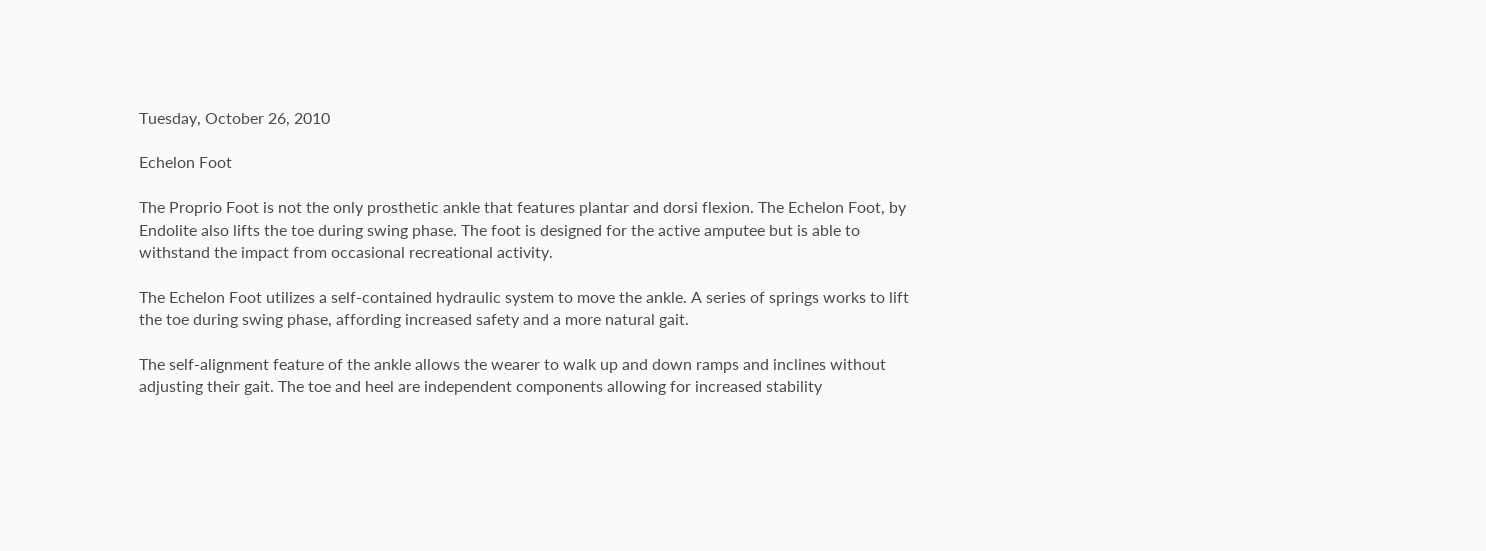Tuesday, October 26, 2010

Echelon Foot

The Proprio Foot is not the only prosthetic ankle that features plantar and dorsi flexion. The Echelon Foot, by Endolite also lifts the toe during swing phase. The foot is designed for the active amputee but is able to withstand the impact from occasional recreational activity.

The Echelon Foot utilizes a self-contained hydraulic system to move the ankle. A series of springs works to lift the toe during swing phase, affording increased safety and a more natural gait.

The self-alignment feature of the ankle allows the wearer to walk up and down ramps and inclines without adjusting their gait. The toe and heel are independent components allowing for increased stability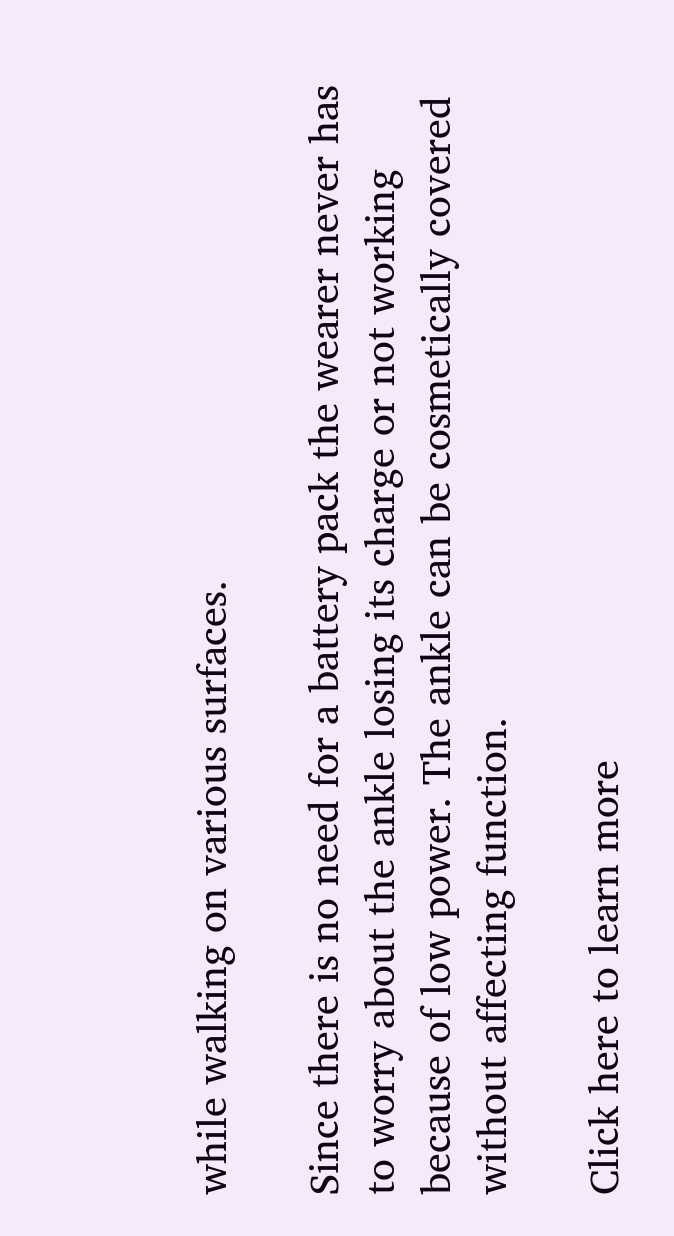while walking on various surfaces.

Since there is no need for a battery pack the wearer never has to worry about the ankle losing its charge or not working because of low power. The ankle can be cosmetically covered without affecting function.

Click here to learn more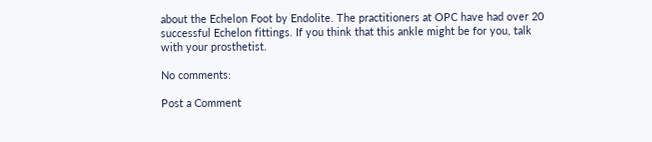about the Echelon Foot by Endolite. The practitioners at OPC have had over 20 successful Echelon fittings. If you think that this ankle might be for you, talk with your prosthetist.

No comments:

Post a Comment